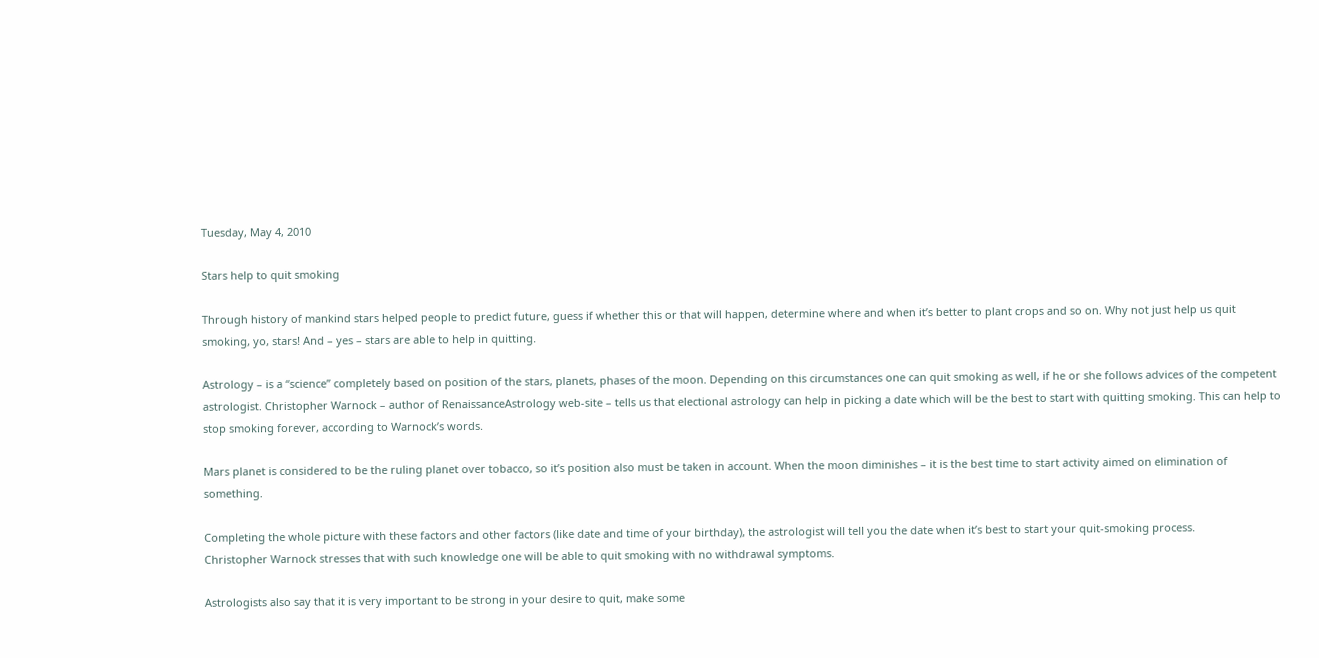Tuesday, May 4, 2010

Stars help to quit smoking

Through history of mankind stars helped people to predict future, guess if whether this or that will happen, determine where and when it’s better to plant crops and so on. Why not just help us quit smoking, yo, stars! And – yes – stars are able to help in quitting.

Astrology – is a “science” completely based on position of the stars, planets, phases of the moon. Depending on this circumstances one can quit smoking as well, if he or she follows advices of the competent astrologist. Christopher Warnock – author of RenaissanceAstrology web-site – tells us that electional astrology can help in picking a date which will be the best to start with quitting smoking. This can help to stop smoking forever, according to Warnock’s words.

Mars planet is considered to be the ruling planet over tobacco, so it’s position also must be taken in account. When the moon diminishes – it is the best time to start activity aimed on elimination of something.

Completing the whole picture with these factors and other factors (like date and time of your birthday), the astrologist will tell you the date when it’s best to start your quit-smoking process.
Christopher Warnock stresses that with such knowledge one will be able to quit smoking with no withdrawal symptoms.

Astrologists also say that it is very important to be strong in your desire to quit, make some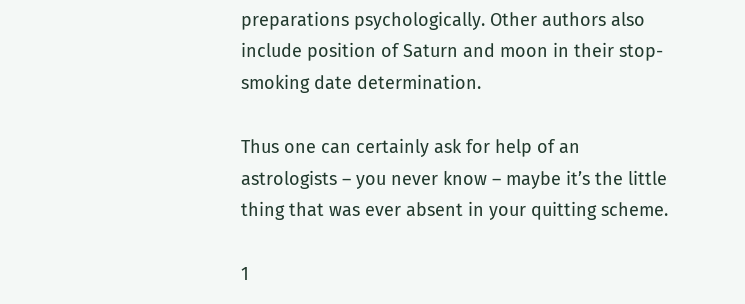preparations psychologically. Other authors also include position of Saturn and moon in their stop-smoking date determination.

Thus one can certainly ask for help of an astrologists – you never know – maybe it’s the little thing that was ever absent in your quitting scheme.

1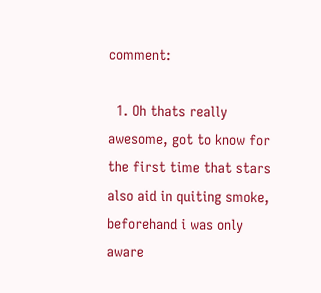comment:

  1. Oh thats really awesome, got to know for the first time that stars also aid in quiting smoke, beforehand i was only aware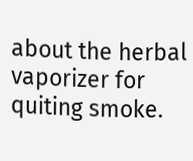about the herbal vaporizer for quiting smoke.